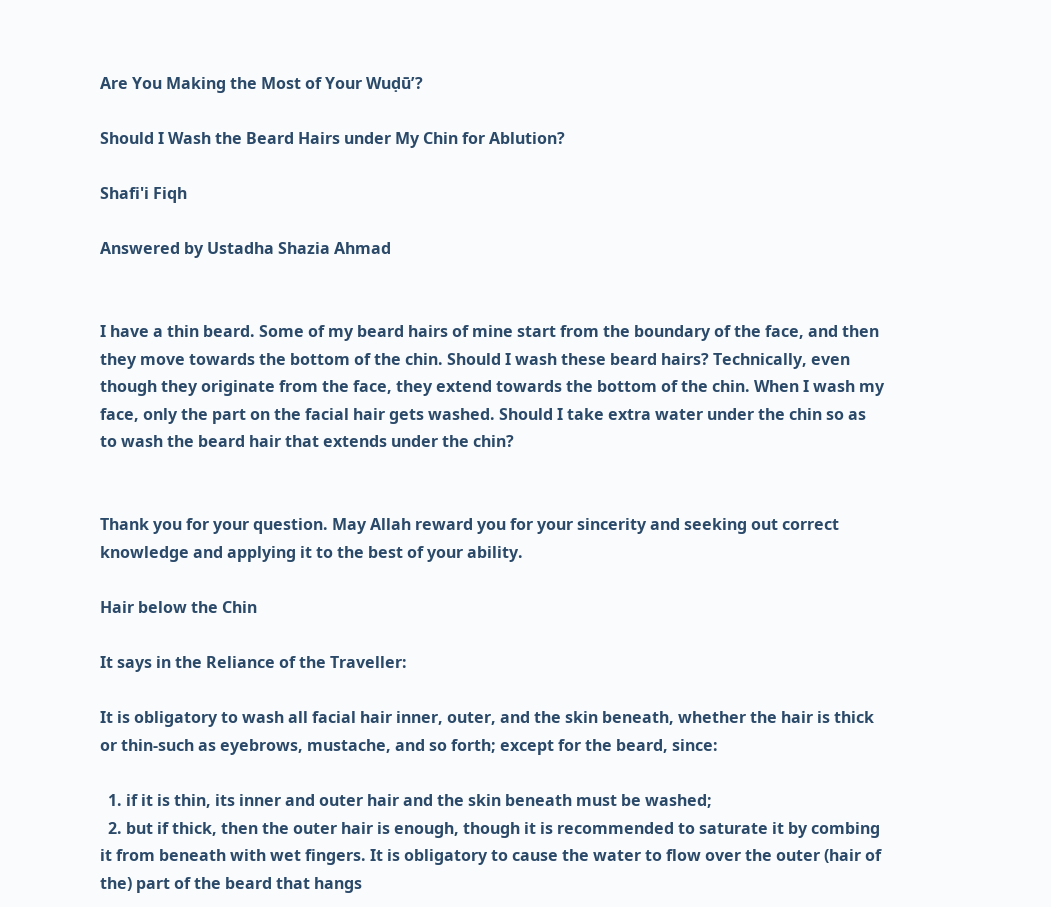Are You Making the Most of Your Wuḍūʼ?

Should I Wash the Beard Hairs under My Chin for Ablution?

Shafi'i Fiqh

Answered by Ustadha Shazia Ahmad


I have a thin beard. Some of my beard hairs of mine start from the boundary of the face, and then they move towards the bottom of the chin. Should I wash these beard hairs? Technically, even though they originate from the face, they extend towards the bottom of the chin. When I wash my face, only the part on the facial hair gets washed. Should I take extra water under the chin so as to wash the beard hair that extends under the chin?


Thank you for your question. May Allah reward you for your sincerity and seeking out correct knowledge and applying it to the best of your ability.

Hair below the Chin

It says in the Reliance of the Traveller:

It is obligatory to wash all facial hair inner, outer, and the skin beneath, whether the hair is thick or thin-such as eyebrows, mustache, and so forth; except for the beard, since:

  1. if it is thin, its inner and outer hair and the skin beneath must be washed;
  2. but if thick, then the outer hair is enough, though it is recommended to saturate it by combing it from beneath with wet fingers. It is obligatory to cause the water to flow over the outer (hair of the) part of the beard that hangs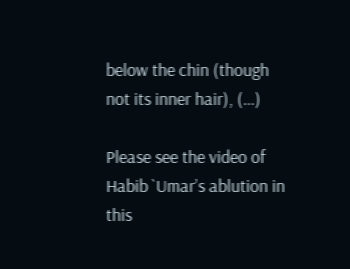below the chin (though not its inner hair), (…)

Please see the video of Habib `Umar’s ablution in this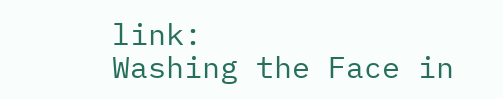link:
Washing the Face in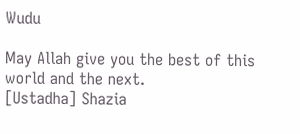Wudu

May Allah give you the best of this world and the next.
[Ustadha] Shazia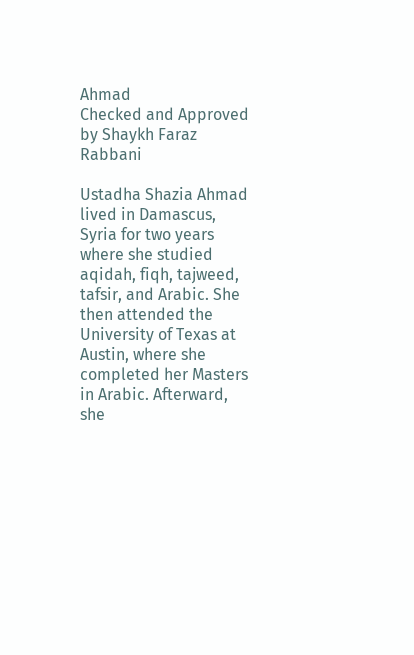Ahmad
Checked and Approved by Shaykh Faraz Rabbani

Ustadha Shazia Ahmad lived in Damascus, Syria for two years where she studied aqidah, fiqh, tajweed, tafsir, and Arabic. She then attended the University of Texas at Austin, where she completed her Masters in Arabic. Afterward, she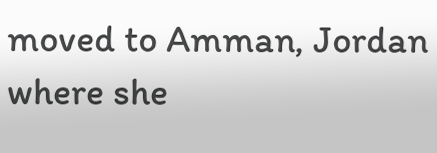moved to Amman, Jordan where she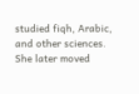studied fiqh, Arabic, and other sciences. She later moved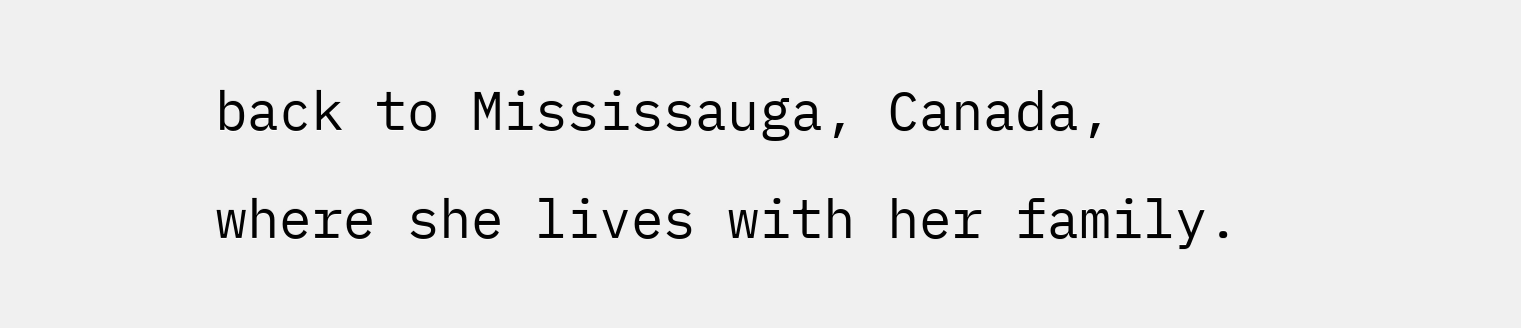back to Mississauga, Canada, where she lives with her family.